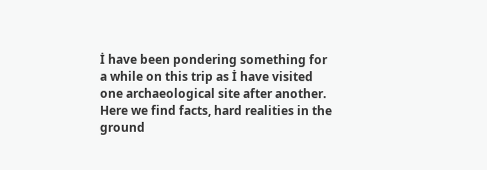İ have been pondering something for a while on this trip as İ have visited one archaeological site after another. Here we find facts, hard realities in the ground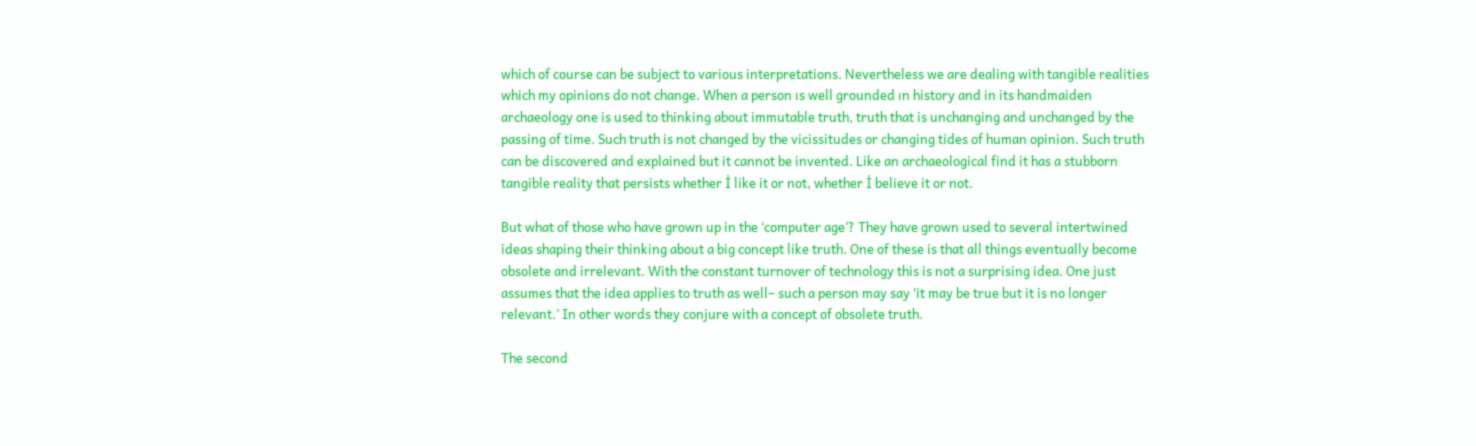which of course can be subject to various interpretations. Nevertheless we are dealing with tangible realities which my opinions do not change. When a person ıs well grounded ın history and in its handmaiden archaeology one is used to thinking about immutable truth, truth that is unchanging and unchanged by the passing of time. Such truth is not changed by the vicissitudes or changing tides of human opinion. Such truth can be discovered and explained but it cannot be invented. Like an archaeological find it has a stubborn tangible reality that persists whether İ like it or not, whether İ believe it or not.

But what of those who have grown up in the ‘computer age’? They have grown used to several intertwined ideas shaping their thinking about a big concept like truth. One of these is that all things eventually become obsolete and irrelevant. With the constant turnover of technology this is not a surprising idea. One just assumes that the idea applies to truth as well– such a person may say ‘it may be true but it is no longer relevant.’ In other words they conjure with a concept of obsolete truth.

The second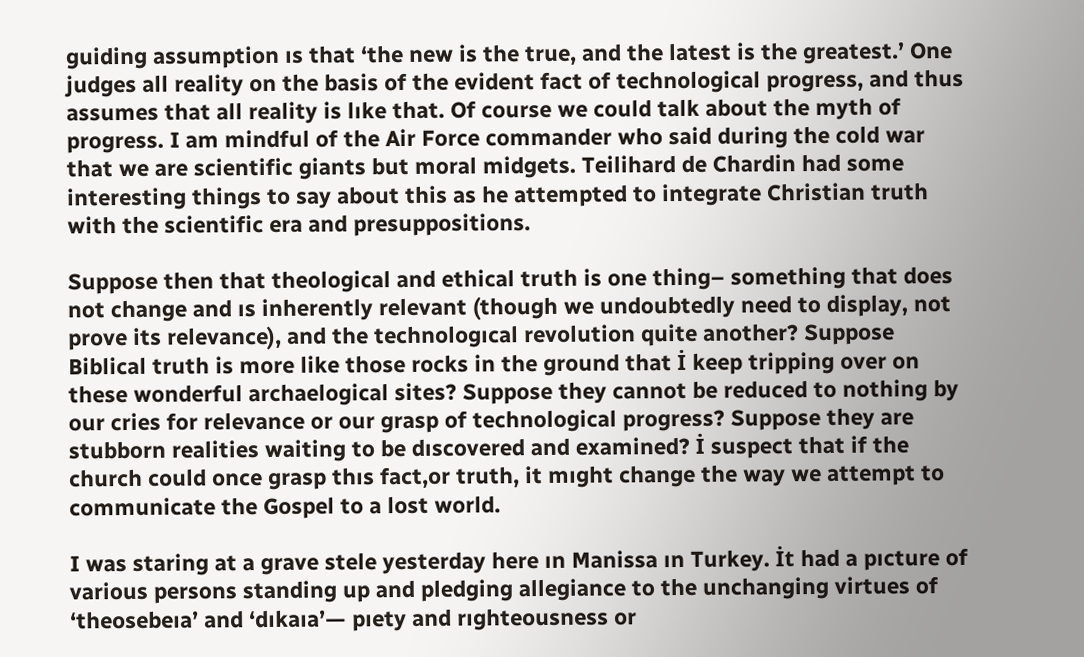guiding assumption ıs that ‘the new is the true, and the latest is the greatest.’ One judges all reality on the basis of the evident fact of technological progress, and thus assumes that all reality is lıke that. Of course we could talk about the myth of progress. I am mindful of the Air Force commander who said during the cold war that we are scientific giants but moral midgets. Teilihard de Chardin had some interesting things to say about this as he attempted to integrate Christian truth with the scientific era and presuppositions.

Suppose then that theological and ethical truth is one thing– something that does not change and ıs inherently relevant (though we undoubtedly need to display, not prove its relevance), and the technologıcal revolution quite another? Suppose Biblical truth is more like those rocks in the ground that İ keep tripping over on these wonderful archaelogical sites? Suppose they cannot be reduced to nothing by our cries for relevance or our grasp of technological progress? Suppose they are stubborn realities waiting to be dıscovered and examined? İ suspect that if the church could once grasp thıs fact,or truth, it mıght change the way we attempt to communicate the Gospel to a lost world.

I was staring at a grave stele yesterday here ın Manissa ın Turkey. İt had a pıcture of various persons standing up and pledging allegiance to the unchanging virtues of ‘theosebeıa’ and ‘dıkaıa’— pıety and rıghteousness or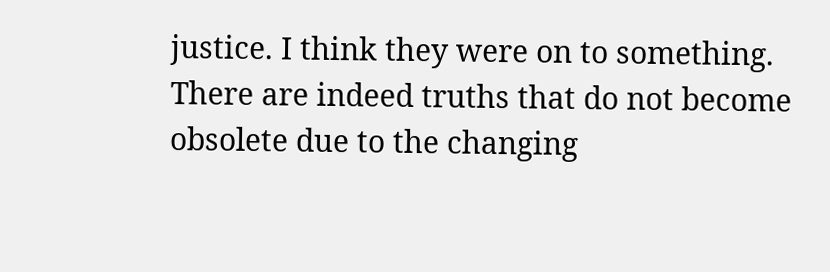justice. I think they were on to something. There are indeed truths that do not become obsolete due to the changing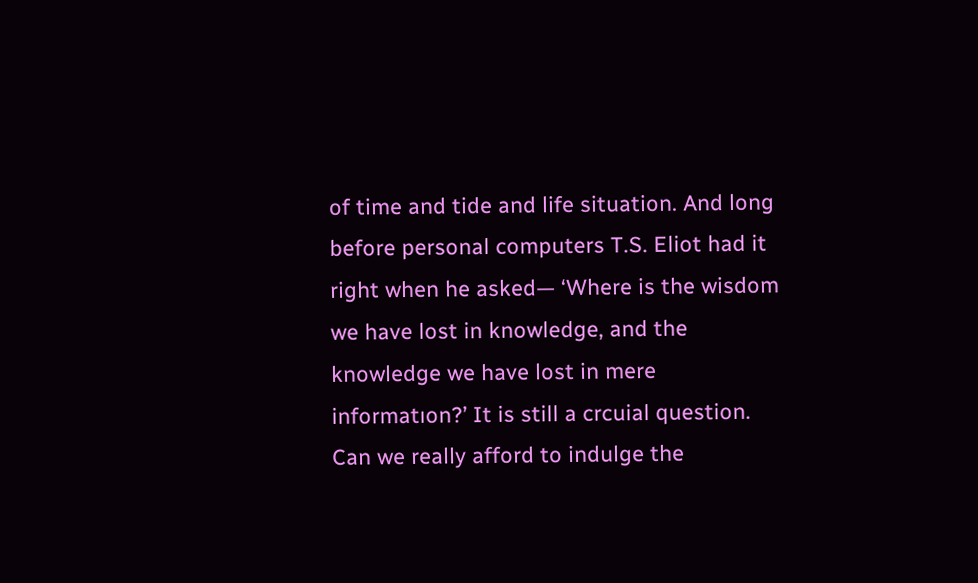of time and tide and life situation. And long before personal computers T.S. Eliot had it right when he asked— ‘Where is the wisdom we have lost in knowledge, and the knowledge we have lost in mere informatıon?’ It is still a crcuial question. Can we really afford to indulge the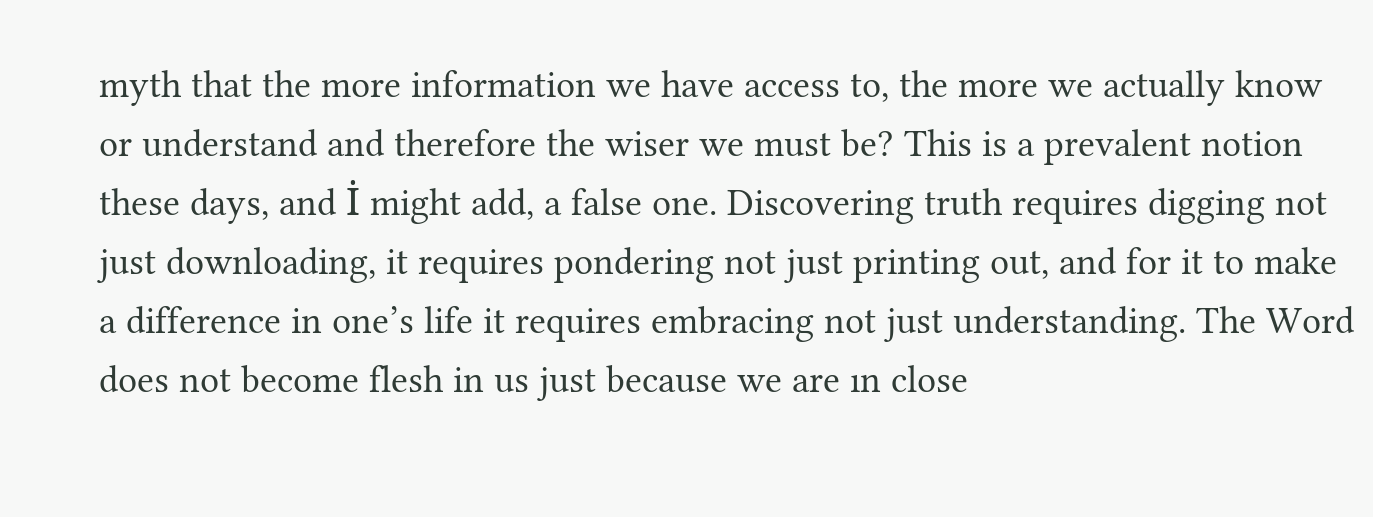myth that the more information we have access to, the more we actually know or understand and therefore the wiser we must be? This is a prevalent notion these days, and İ might add, a false one. Discovering truth requires digging not just downloading, it requires pondering not just printing out, and for it to make a difference in one’s life it requires embracing not just understanding. The Word does not become flesh in us just because we are ın close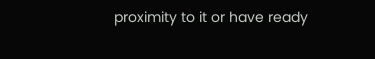proximity to it or have ready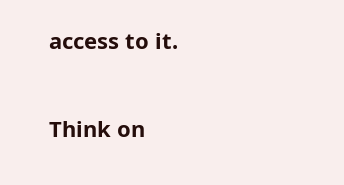access to it.

Think on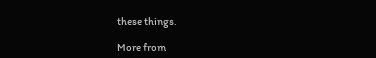these things.

More from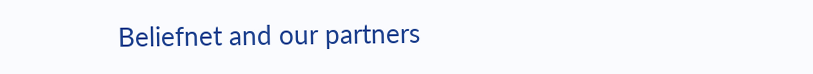Beliefnet and our partners